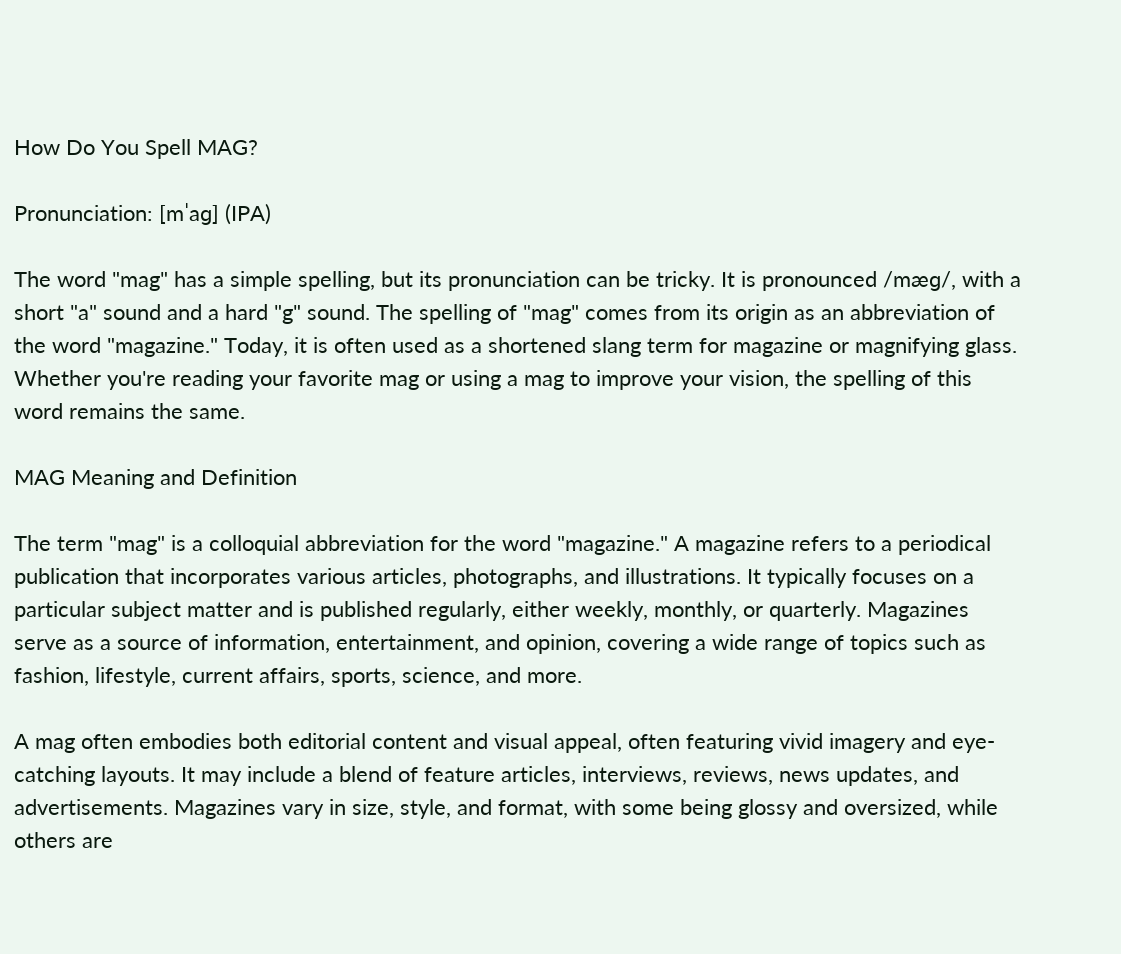How Do You Spell MAG?

Pronunciation: [mˈaɡ] (IPA)

The word "mag" has a simple spelling, but its pronunciation can be tricky. It is pronounced /mæɡ/, with a short "a" sound and a hard "g" sound. The spelling of "mag" comes from its origin as an abbreviation of the word "magazine." Today, it is often used as a shortened slang term for magazine or magnifying glass. Whether you're reading your favorite mag or using a mag to improve your vision, the spelling of this word remains the same.

MAG Meaning and Definition

The term "mag" is a colloquial abbreviation for the word "magazine." A magazine refers to a periodical publication that incorporates various articles, photographs, and illustrations. It typically focuses on a particular subject matter and is published regularly, either weekly, monthly, or quarterly. Magazines serve as a source of information, entertainment, and opinion, covering a wide range of topics such as fashion, lifestyle, current affairs, sports, science, and more.

A mag often embodies both editorial content and visual appeal, often featuring vivid imagery and eye-catching layouts. It may include a blend of feature articles, interviews, reviews, news updates, and advertisements. Magazines vary in size, style, and format, with some being glossy and oversized, while others are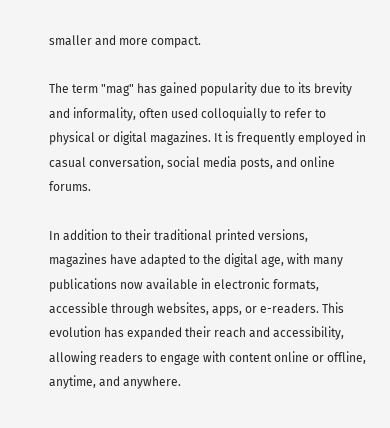smaller and more compact.

The term "mag" has gained popularity due to its brevity and informality, often used colloquially to refer to physical or digital magazines. It is frequently employed in casual conversation, social media posts, and online forums.

In addition to their traditional printed versions, magazines have adapted to the digital age, with many publications now available in electronic formats, accessible through websites, apps, or e-readers. This evolution has expanded their reach and accessibility, allowing readers to engage with content online or offline, anytime, and anywhere.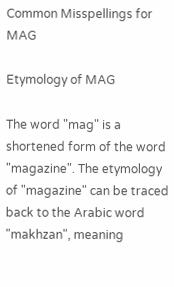Common Misspellings for MAG

Etymology of MAG

The word "mag" is a shortened form of the word "magazine". The etymology of "magazine" can be traced back to the Arabic word "makhzan", meaning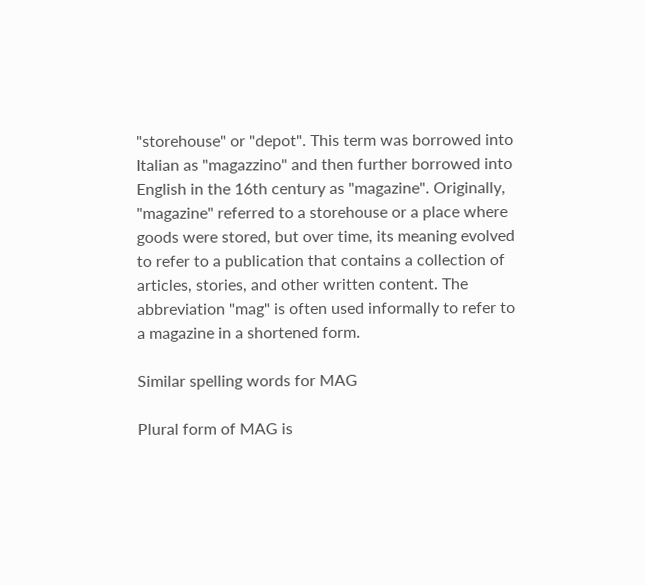"storehouse" or "depot". This term was borrowed into Italian as "magazzino" and then further borrowed into English in the 16th century as "magazine". Originally, "magazine" referred to a storehouse or a place where goods were stored, but over time, its meaning evolved to refer to a publication that contains a collection of articles, stories, and other written content. The abbreviation "mag" is often used informally to refer to a magazine in a shortened form.

Similar spelling words for MAG

Plural form of MAG is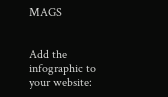MAGS


Add the infographic to your website: